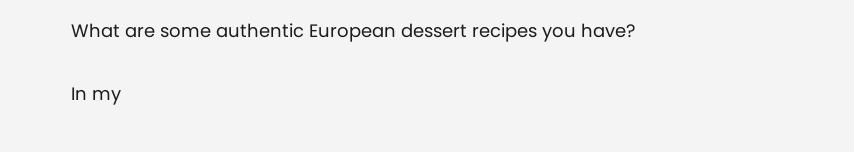What are some authentic European dessert recipes you have?

In my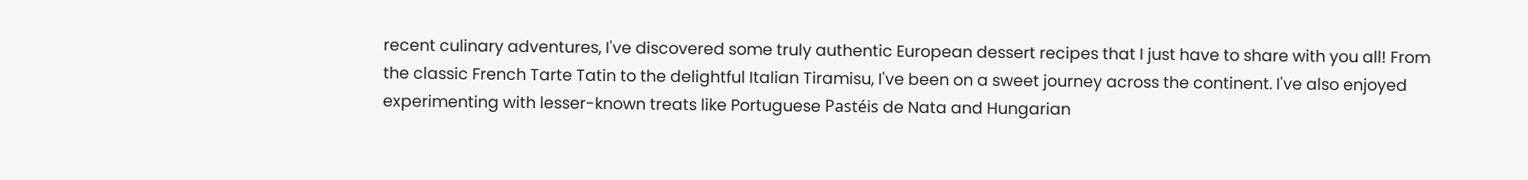recent culinary adventures, I've discovered some truly authentic European dessert recipes that I just have to share with you all! From the classic French Tarte Tatin to the delightful Italian Tiramisu, I've been on a sweet journey across the continent. I've also enjoyed experimenting with lesser-known treats like Portuguese Pastéis de Nata and Hungarian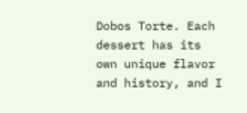Dobos Torte. Each dessert has its own unique flavor and history, and I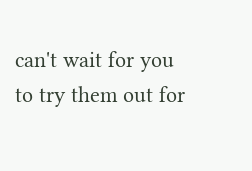can't wait for you to try them out for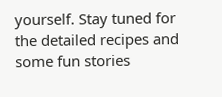yourself. Stay tuned for the detailed recipes and some fun stories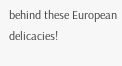behind these European delicacies!